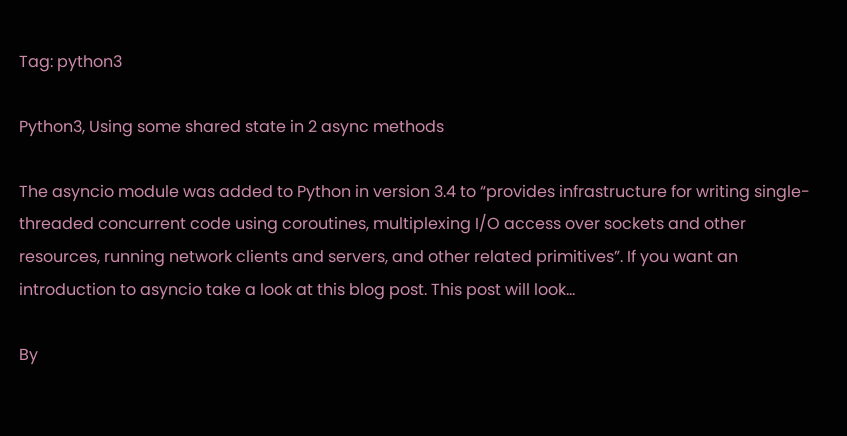Tag: python3

Python3, Using some shared state in 2 async methods

The asyncio module was added to Python in version 3.4 to “provides infrastructure for writing single-threaded concurrent code using coroutines, multiplexing I/O access over sockets and other resources, running network clients and servers, and other related primitives”. If you want an introduction to asyncio take a look at this blog post. This post will look…

By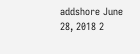addshore June 28, 2018 2